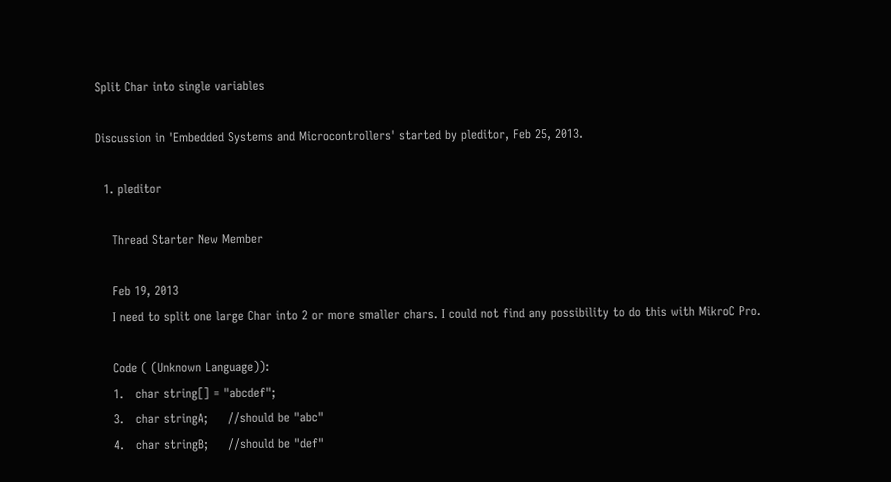Split Char into single variables

Discussion in 'Embedded Systems and Microcontrollers' started by pleditor, Feb 25, 2013.

  1. pleditor

    Thread Starter New Member

    Feb 19, 2013
    I need to split one large Char into 2 or more smaller chars. I could not find any possibility to do this with MikroC Pro.

    Code ( (Unknown Language)):
    1.   char string[] = "abcdef";
    3.   char stringA;     //should be "abc"
    4.   char stringB;     //should be "def"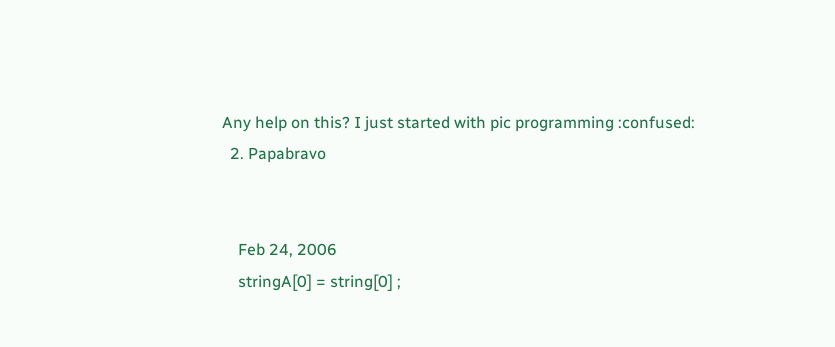Any help on this? I just started with pic programming :confused:
  2. Papabravo


    Feb 24, 2006
    stringA[0] = string[0] ;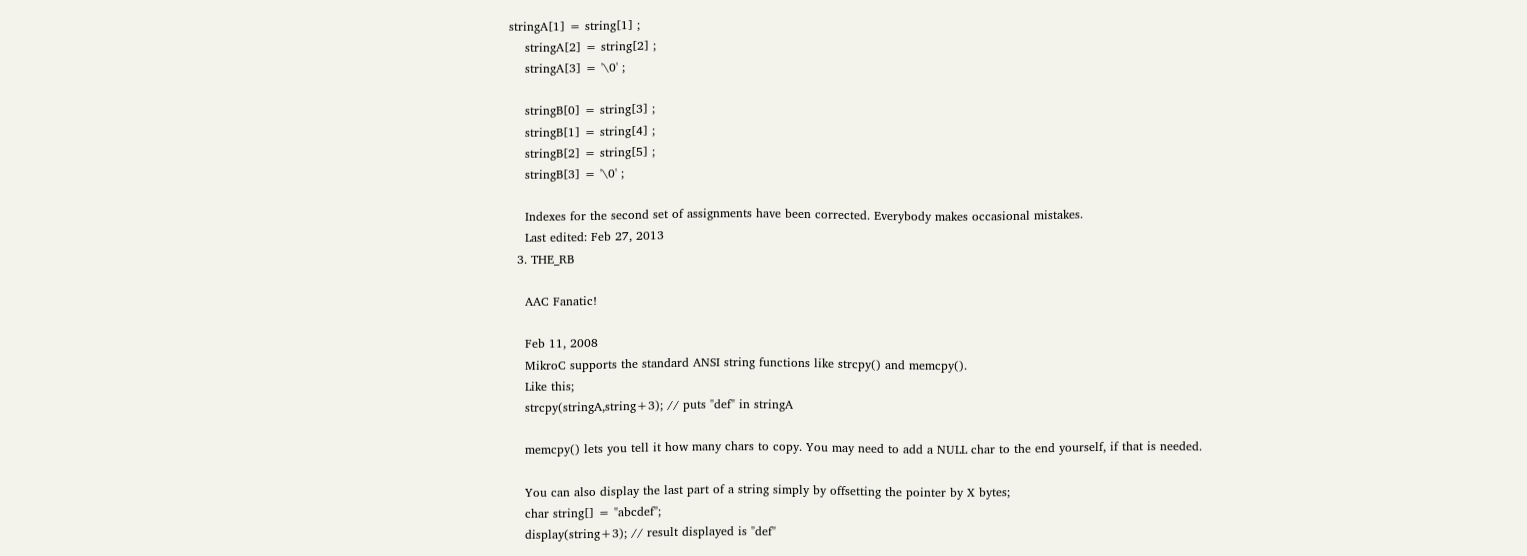stringA[1] = string[1] ;
    stringA[2] = string[2] ;
    stringA[3] = '\0' ;

    stringB[0] = string[3] ;
    stringB[1] = string[4] ;
    stringB[2] = string[5] ;
    stringB[3] = '\0' ;

    Indexes for the second set of assignments have been corrected. Everybody makes occasional mistakes.
    Last edited: Feb 27, 2013
  3. THE_RB

    AAC Fanatic!

    Feb 11, 2008
    MikroC supports the standard ANSI string functions like strcpy() and memcpy().
    Like this;
    strcpy(stringA,string+3); // puts "def" in stringA

    memcpy() lets you tell it how many chars to copy. You may need to add a NULL char to the end yourself, if that is needed.

    You can also display the last part of a string simply by offsetting the pointer by X bytes;
    char string[] = "abcdef";
    display(string+3); // result displayed is "def"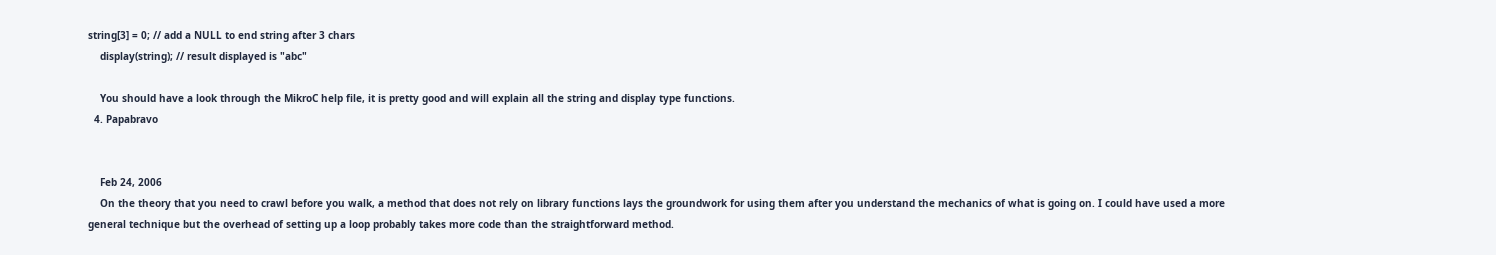string[3] = 0; // add a NULL to end string after 3 chars
    display(string); // result displayed is "abc"

    You should have a look through the MikroC help file, it is pretty good and will explain all the string and display type functions.
  4. Papabravo


    Feb 24, 2006
    On the theory that you need to crawl before you walk, a method that does not rely on library functions lays the groundwork for using them after you understand the mechanics of what is going on. I could have used a more general technique but the overhead of setting up a loop probably takes more code than the straightforward method.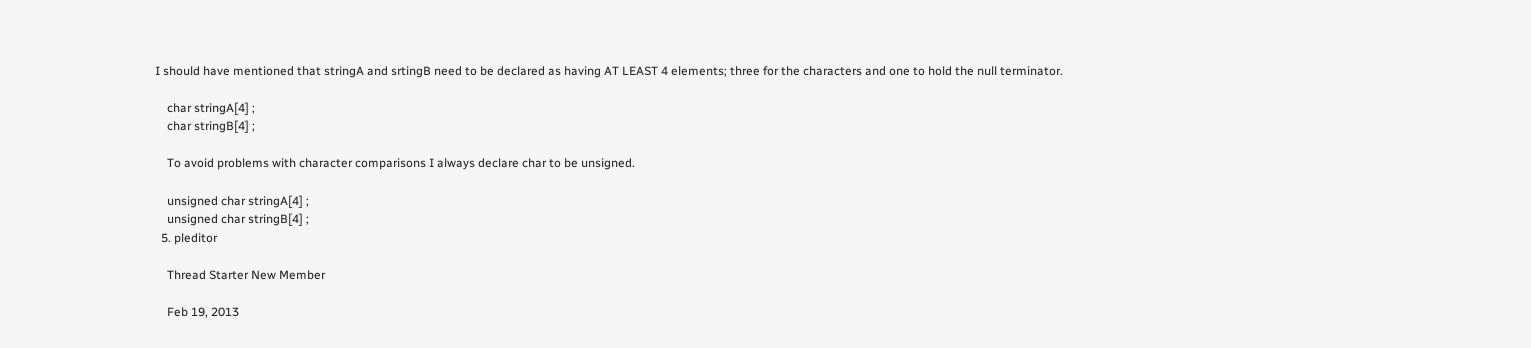I should have mentioned that stringA and srtingB need to be declared as having AT LEAST 4 elements; three for the characters and one to hold the null terminator.

    char stringA[4] ;
    char stringB[4] ;

    To avoid problems with character comparisons I always declare char to be unsigned.

    unsigned char stringA[4] ;
    unsigned char stringB[4] ;
  5. pleditor

    Thread Starter New Member

    Feb 19, 2013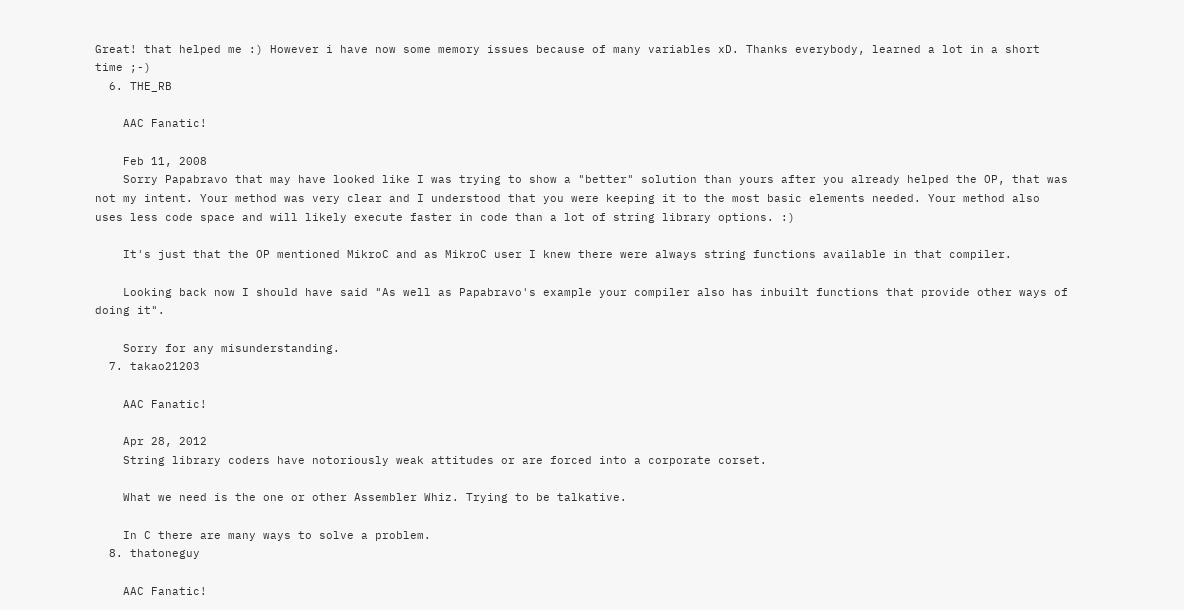Great! that helped me :) However i have now some memory issues because of many variables xD. Thanks everybody, learned a lot in a short time ;-)
  6. THE_RB

    AAC Fanatic!

    Feb 11, 2008
    Sorry Papabravo that may have looked like I was trying to show a "better" solution than yours after you already helped the OP, that was not my intent. Your method was very clear and I understood that you were keeping it to the most basic elements needed. Your method also uses less code space and will likely execute faster in code than a lot of string library options. :)

    It's just that the OP mentioned MikroC and as MikroC user I knew there were always string functions available in that compiler.

    Looking back now I should have said "As well as Papabravo's example your compiler also has inbuilt functions that provide other ways of doing it".

    Sorry for any misunderstanding.
  7. takao21203

    AAC Fanatic!

    Apr 28, 2012
    String library coders have notoriously weak attitudes or are forced into a corporate corset.

    What we need is the one or other Assembler Whiz. Trying to be talkative.

    In C there are many ways to solve a problem.
  8. thatoneguy

    AAC Fanatic!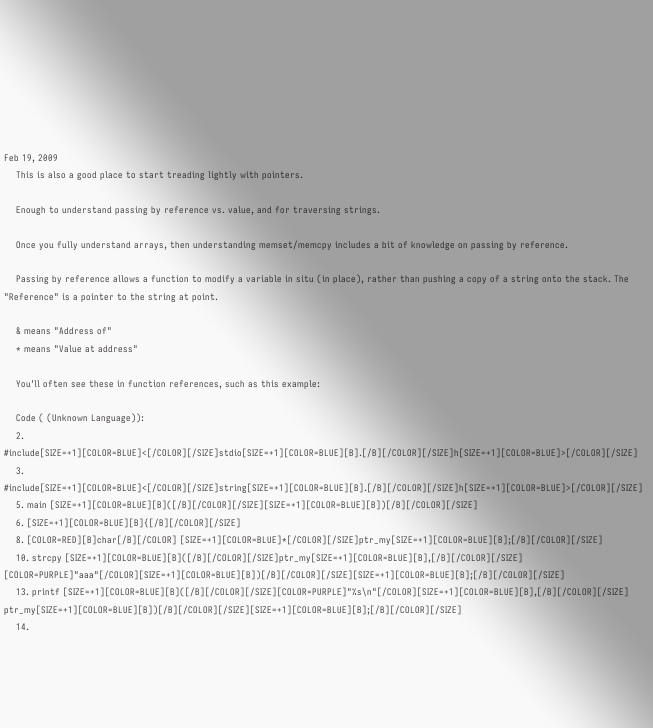Feb 19, 2009
    This is also a good place to start treading lightly with pointers.

    Enough to understand passing by reference vs. value, and for traversing strings.

    Once you fully understand arrays, then understanding memset/memcpy includes a bit of knowledge on passing by reference.

    Passing by reference allows a function to modify a variable in situ (in place), rather than pushing a copy of a string onto the stack. The "Reference" is a pointer to the string at point.

    & means "Address of"
    * means "Value at address"

    You'll often see these in function references, such as this example:

    Code ( (Unknown Language)):
    2. #include[SIZE=+1][COLOR=BLUE]<[/COLOR][/SIZE]stdio[SIZE=+1][COLOR=BLUE][B].[/B][/COLOR][/SIZE]h[SIZE=+1][COLOR=BLUE]>[/COLOR][/SIZE]
    3. #include[SIZE=+1][COLOR=BLUE]<[/COLOR][/SIZE]string[SIZE=+1][COLOR=BLUE][B].[/B][/COLOR][/SIZE]h[SIZE=+1][COLOR=BLUE]>[/COLOR][/SIZE]
    5. main [SIZE=+1][COLOR=BLUE][B]([/B][/COLOR][/SIZE][SIZE=+1][COLOR=BLUE][B])[/B][/COLOR][/SIZE]
    6. [SIZE=+1][COLOR=BLUE][B]{[/B][/COLOR][/SIZE]
    8. [COLOR=RED][B]char[/B][/COLOR] [SIZE=+1][COLOR=BLUE]*[/COLOR][/SIZE]ptr_my[SIZE=+1][COLOR=BLUE][B];[/B][/COLOR][/SIZE]
    10. strcpy [SIZE=+1][COLOR=BLUE][B]([/B][/COLOR][/SIZE]ptr_my[SIZE=+1][COLOR=BLUE][B],[/B][/COLOR][/SIZE] [COLOR=PURPLE]"aaa"[/COLOR][SIZE=+1][COLOR=BLUE][B])[/B][/COLOR][/SIZE][SIZE=+1][COLOR=BLUE][B];[/B][/COLOR][/SIZE]
    13. printf [SIZE=+1][COLOR=BLUE][B]([/B][/COLOR][/SIZE][COLOR=PURPLE]"%s\n"[/COLOR][SIZE=+1][COLOR=BLUE][B],[/B][/COLOR][/SIZE] ptr_my[SIZE=+1][COLOR=BLUE][B])[/B][/COLOR][/SIZE][SIZE=+1][COLOR=BLUE][B];[/B][/COLOR][/SIZE]
    14.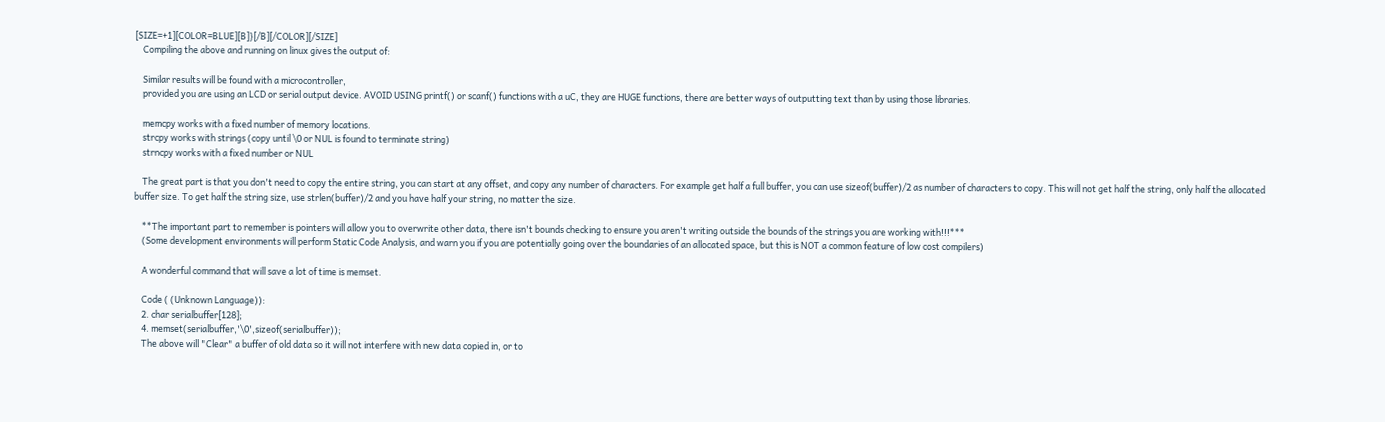[SIZE=+1][COLOR=BLUE][B]}[/B][/COLOR][/SIZE]
    Compiling the above and running on linux gives the output of:

    Similar results will be found with a microcontroller,
    provided you are using an LCD or serial output device. AVOID USING printf() or scanf() functions with a uC, they are HUGE functions, there are better ways of outputting text than by using those libraries.

    memcpy works with a fixed number of memory locations.
    strcpy works with strings (copy until \0 or NUL is found to terminate string)
    strncpy works with a fixed number or NUL

    The great part is that you don't need to copy the entire string, you can start at any offset, and copy any number of characters. For example get half a full buffer, you can use sizeof(buffer)/2 as number of characters to copy. This will not get half the string, only half the allocated buffer size. To get half the string size, use strlen(buffer)/2 and you have half your string, no matter the size.

    **The important part to remember is pointers will allow you to overwrite other data, there isn't bounds checking to ensure you aren't writing outside the bounds of the strings you are working with!!!***
    (Some development environments will perform Static Code Analysis, and warn you if you are potentially going over the boundaries of an allocated space, but this is NOT a common feature of low cost compilers)

    A wonderful command that will save a lot of time is memset.

    Code ( (Unknown Language)):
    2. char serialbuffer[128];
    4. memset(serialbuffer,'\0',sizeof(serialbuffer));
    The above will "Clear" a buffer of old data so it will not interfere with new data copied in, or to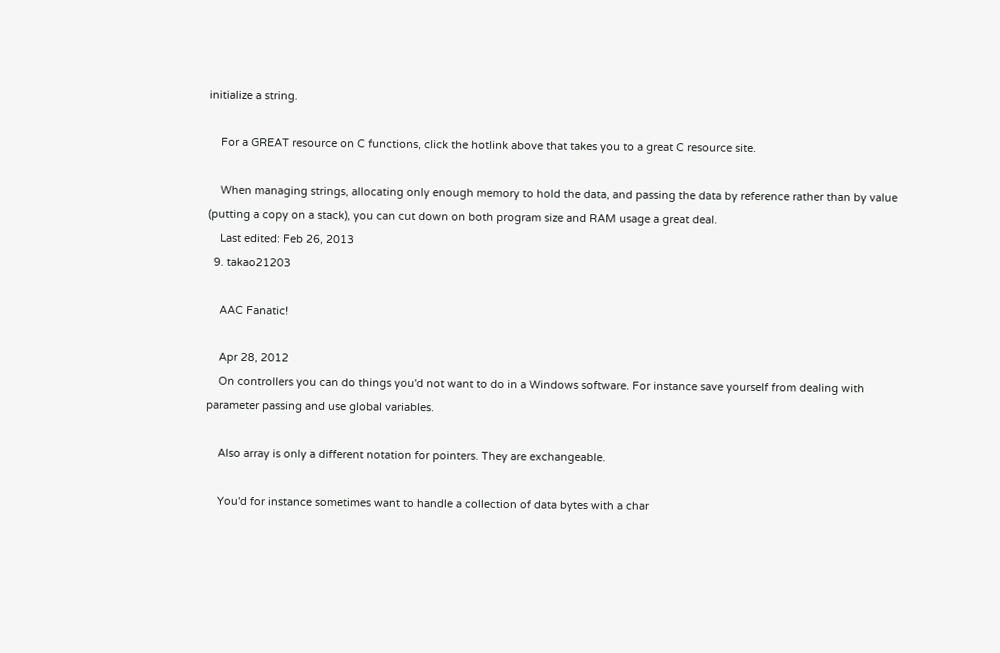initialize a string.

    For a GREAT resource on C functions, click the hotlink above that takes you to a great C resource site.

    When managing strings, allocating only enough memory to hold the data, and passing the data by reference rather than by value (putting a copy on a stack), you can cut down on both program size and RAM usage a great deal.
    Last edited: Feb 26, 2013
  9. takao21203

    AAC Fanatic!

    Apr 28, 2012
    On controllers you can do things you'd not want to do in a Windows software. For instance save yourself from dealing with parameter passing and use global variables.

    Also array is only a different notation for pointers. They are exchangeable.

    You'd for instance sometimes want to handle a collection of data bytes with a char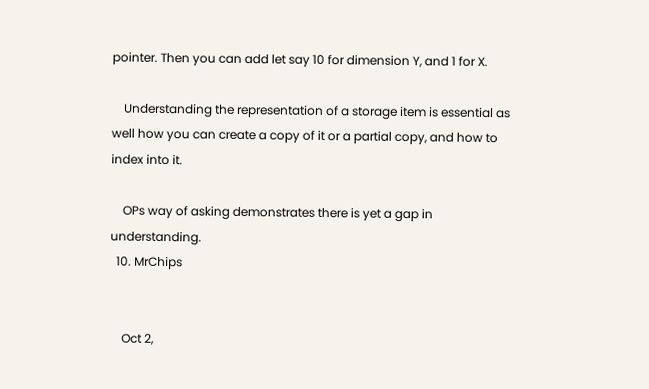pointer. Then you can add let say 10 for dimension Y, and 1 for X.

    Understanding the representation of a storage item is essential as well how you can create a copy of it or a partial copy, and how to index into it.

    OPs way of asking demonstrates there is yet a gap in understanding.
  10. MrChips


    Oct 2,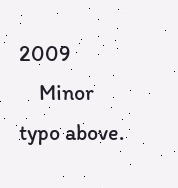2009
    Minor typo above.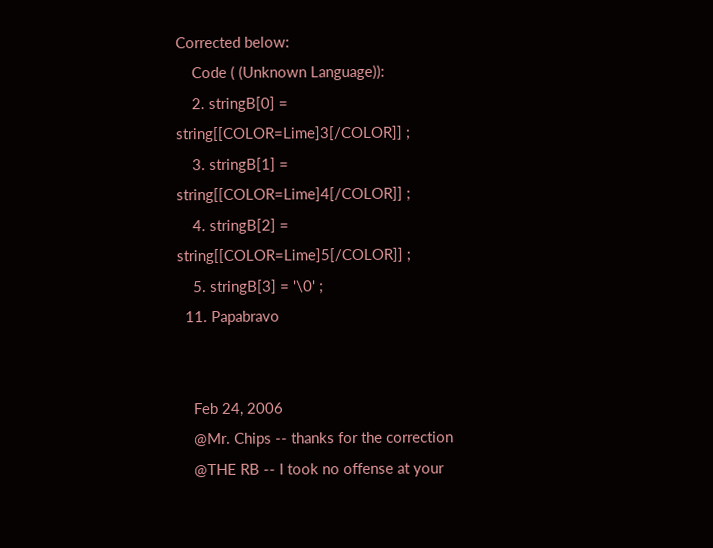Corrected below:
    Code ( (Unknown Language)):
    2. stringB[0] = string[[COLOR=Lime]3[/COLOR]] ;
    3. stringB[1] = string[[COLOR=Lime]4[/COLOR]] ;
    4. stringB[2] = string[[COLOR=Lime]5[/COLOR]] ;
    5. stringB[3] = '\0' ;
  11. Papabravo


    Feb 24, 2006
    @Mr. Chips -- thanks for the correction
    @THE RB -- I took no offense at your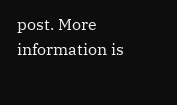post. More information is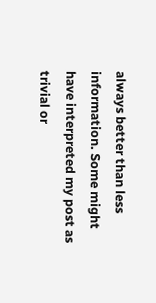always better than less information. Some might have interpreted my post as trivial or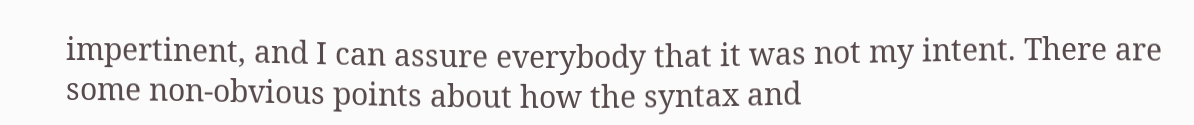impertinent, and I can assure everybody that it was not my intent. There are some non-obvious points about how the syntax and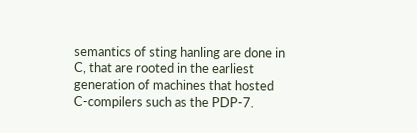semantics of sting hanling are done in C, that are rooted in the earliest generation of machines that hosted C-compilers such as the PDP-7.